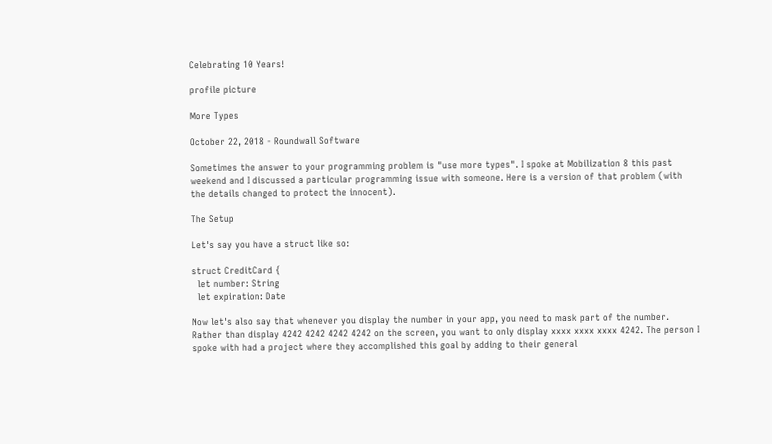Celebrating 10 Years!

profile picture

More Types

October 22, 2018 - Roundwall Software

Sometimes the answer to your programming problem is "use more types". I spoke at Mobilization 8 this past weekend and I discussed a particular programming issue with someone. Here is a version of that problem (with the details changed to protect the innocent).

The Setup

Let's say you have a struct like so:

struct CreditCard {
  let number: String
  let expiration: Date

Now let's also say that whenever you display the number in your app, you need to mask part of the number. Rather than display 4242 4242 4242 4242 on the screen, you want to only display xxxx xxxx xxxx 4242. The person I spoke with had a project where they accomplished this goal by adding to their general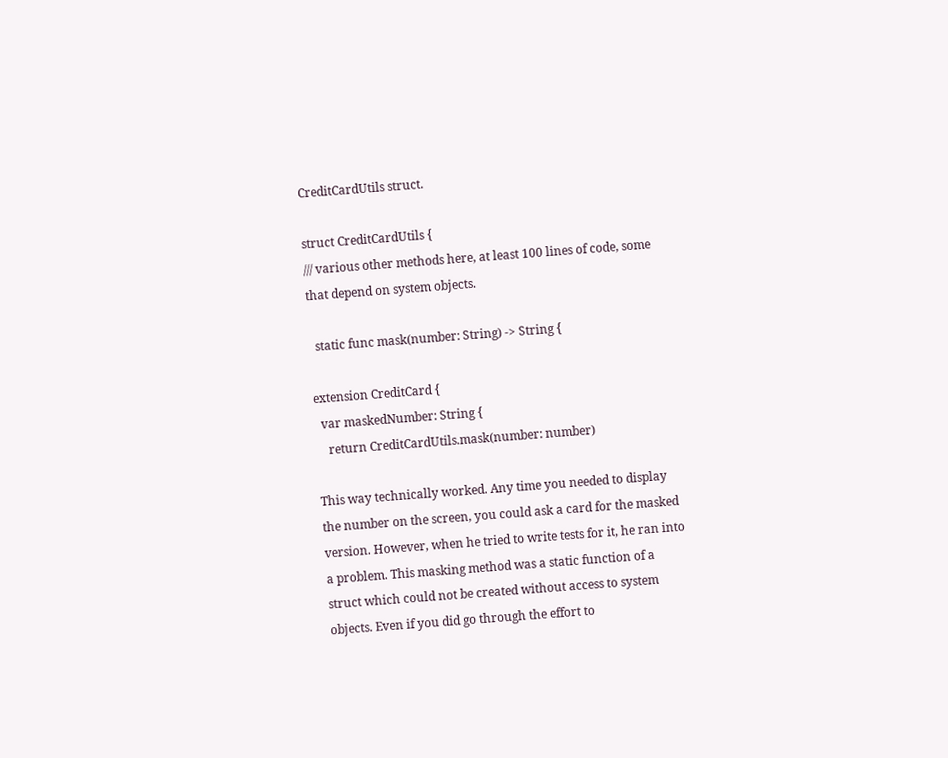CreditCardUtils struct.

struct CreditCardUtils {
/// various other methods here, at least 100 lines of code, some that depend on system objects.

  static func mask(number: String) -> String {

extension CreditCard {
  var maskedNumber: String {
    return CreditCardUtils.mask(number: number)

This way technically worked. Any time you needed to display the number on the screen, you could ask a card for the masked version. However, when he tried to write tests for it, he ran into a problem. This masking method was a static function of a struct which could not be created without access to system objects. Even if you did go through the effort to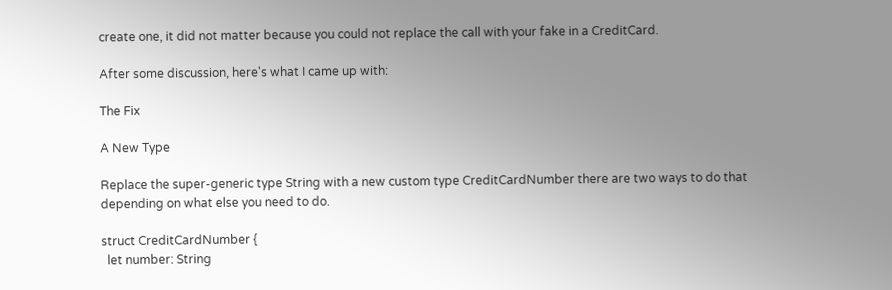create one, it did not matter because you could not replace the call with your fake in a CreditCard.

After some discussion, here's what I came up with:

The Fix

A New Type

Replace the super-generic type String with a new custom type CreditCardNumber there are two ways to do that depending on what else you need to do.

struct CreditCardNumber {
  let number: String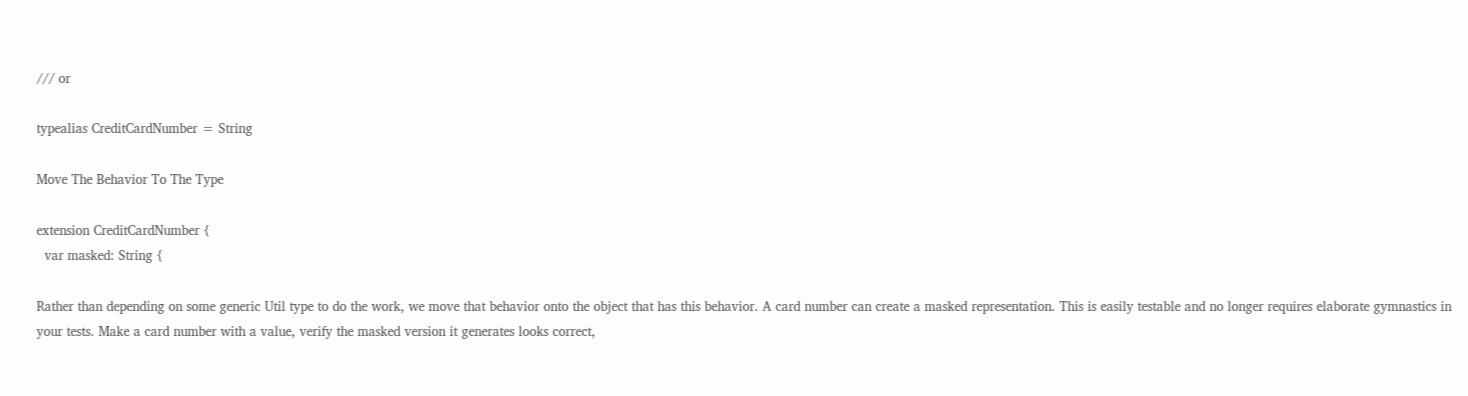/// or

typealias CreditCardNumber = String

Move The Behavior To The Type

extension CreditCardNumber {
  var masked: String {

Rather than depending on some generic Util type to do the work, we move that behavior onto the object that has this behavior. A card number can create a masked representation. This is easily testable and no longer requires elaborate gymnastics in your tests. Make a card number with a value, verify the masked version it generates looks correct,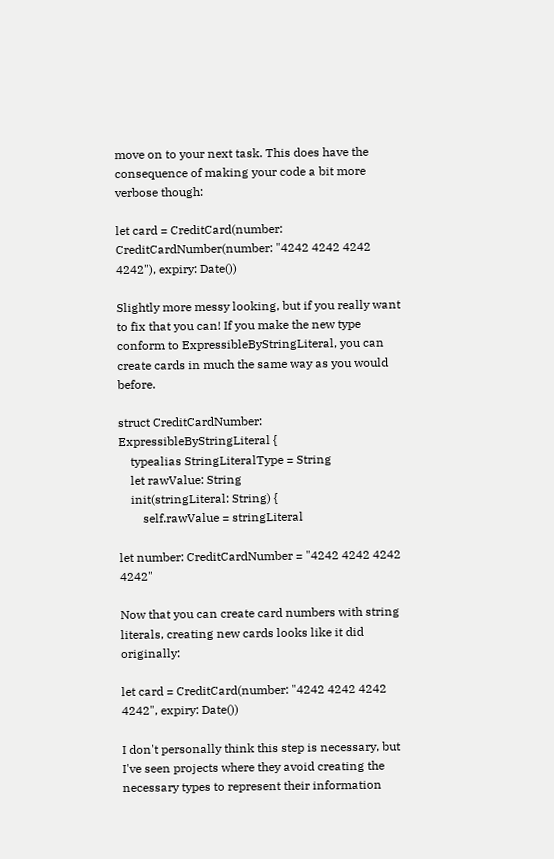move on to your next task. This does have the consequence of making your code a bit more verbose though:

let card = CreditCard(number: CreditCardNumber(number: "4242 4242 4242 4242"), expiry: Date())

Slightly more messy looking, but if you really want to fix that you can! If you make the new type conform to ExpressibleByStringLiteral, you can create cards in much the same way as you would before.

struct CreditCardNumber: ExpressibleByStringLiteral {
    typealias StringLiteralType = String
    let rawValue: String
    init(stringLiteral: String) {
        self.rawValue = stringLiteral

let number: CreditCardNumber = "4242 4242 4242 4242"

Now that you can create card numbers with string literals, creating new cards looks like it did originally:

let card = CreditCard(number: "4242 4242 4242 4242", expiry: Date())

I don't personally think this step is necessary, but I've seen projects where they avoid creating the necessary types to represent their information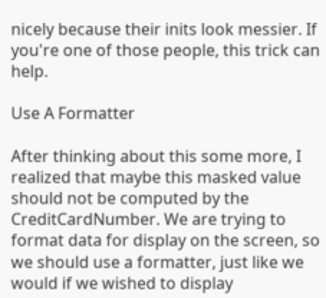nicely because their inits look messier. If you're one of those people, this trick can help.

Use A Formatter

After thinking about this some more, I realized that maybe this masked value should not be computed by the CreditCardNumber. We are trying to format data for display on the screen, so we should use a formatter, just like we would if we wished to display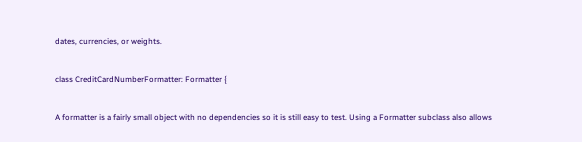dates, currencies, or weights.

class CreditCardNumberFormatter: Formatter {

A formatter is a fairly small object with no dependencies so it is still easy to test. Using a Formatter subclass also allows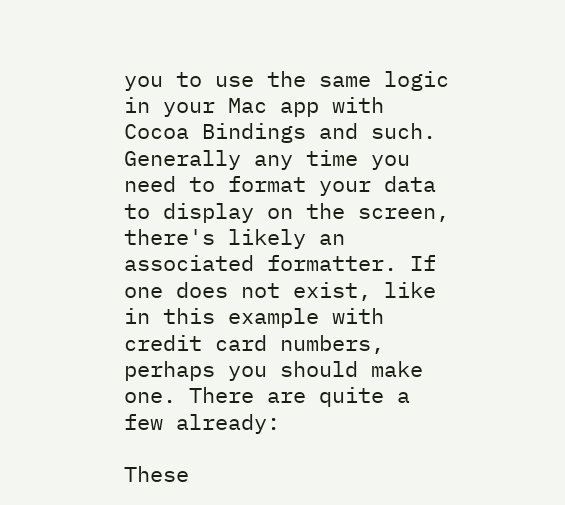you to use the same logic in your Mac app with Cocoa Bindings and such. Generally any time you need to format your data to display on the screen, there's likely an associated formatter. If one does not exist, like in this example with credit card numbers, perhaps you should make one. There are quite a few already:

These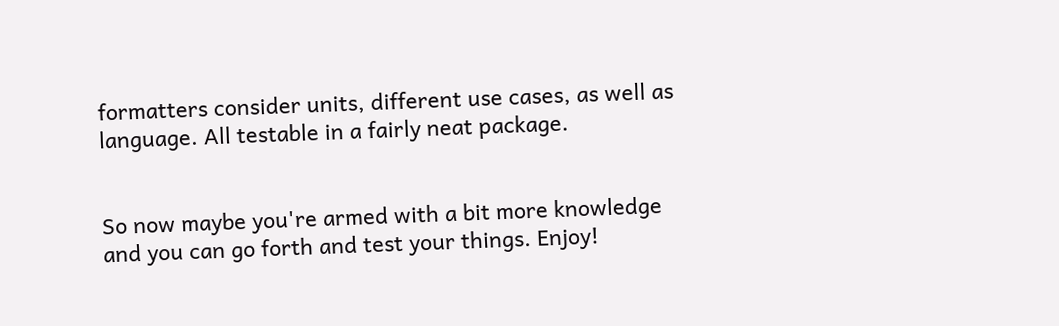formatters consider units, different use cases, as well as language. All testable in a fairly neat package.


So now maybe you're armed with a bit more knowledge and you can go forth and test your things. Enjoy!